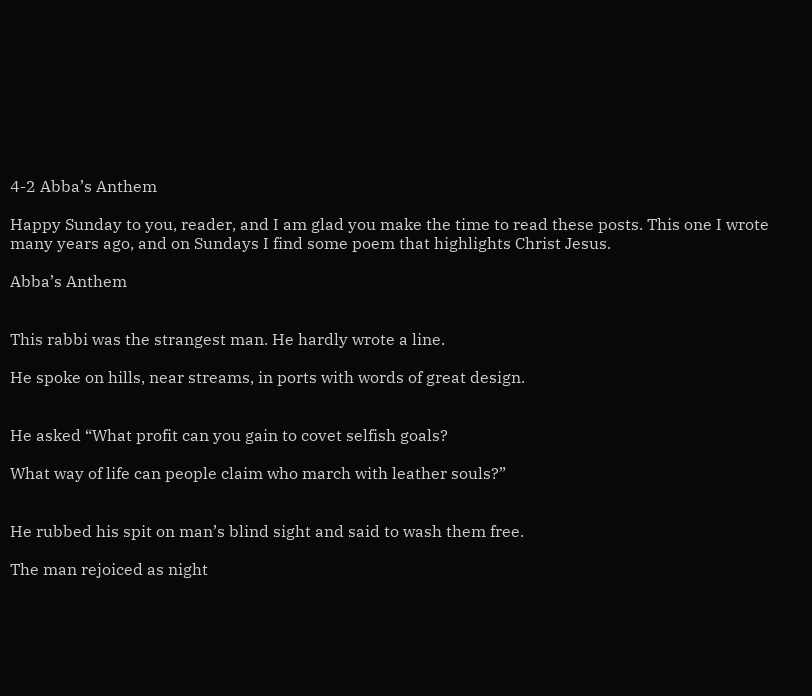4-2 Abba’s Anthem

Happy Sunday to you, reader, and I am glad you make the time to read these posts. This one I wrote many years ago, and on Sundays I find some poem that highlights Christ Jesus.

Abba’s Anthem


This rabbi was the strangest man. He hardly wrote a line.

He spoke on hills, near streams, in ports with words of great design.


He asked “What profit can you gain to covet selfish goals?

What way of life can people claim who march with leather souls?”


He rubbed his spit on man’s blind sight and said to wash them free.

The man rejoiced as night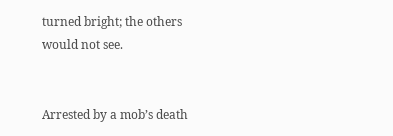turned bright; the others would not see.


Arrested by a mob’s death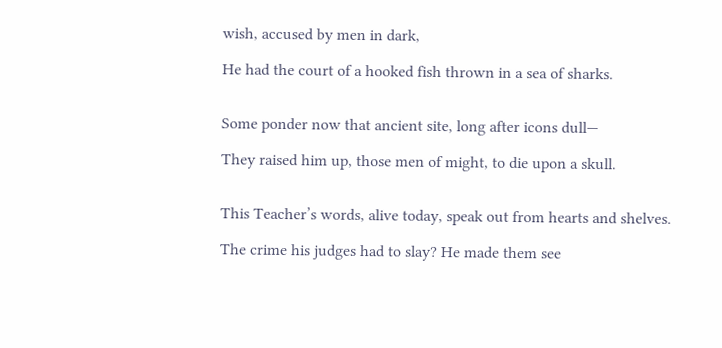wish, accused by men in dark,

He had the court of a hooked fish thrown in a sea of sharks.


Some ponder now that ancient site, long after icons dull—

They raised him up, those men of might, to die upon a skull.


This Teacher’s words, alive today, speak out from hearts and shelves.

The crime his judges had to slay? He made them see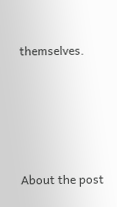themselves.







About the post